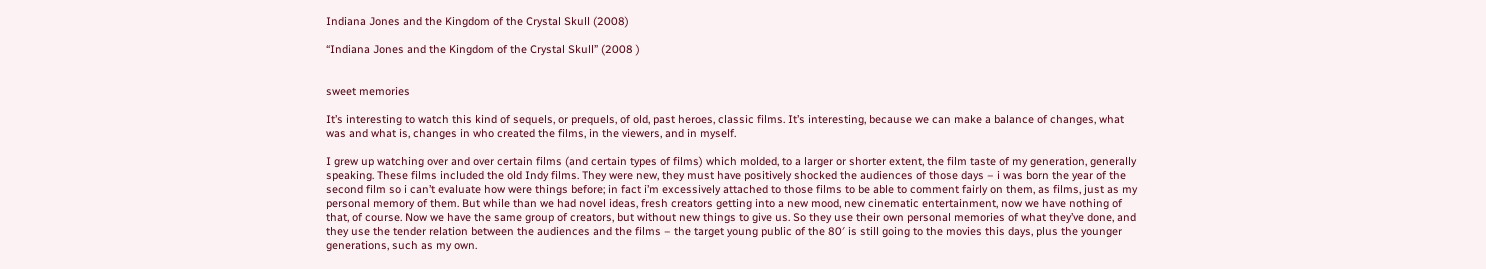Indiana Jones and the Kingdom of the Crystal Skull (2008)

“Indiana Jones and the Kingdom of the Crystal Skull” (2008 )


sweet memories

It’s interesting to watch this kind of sequels, or prequels, of old, past heroes, classic films. It’s interesting, because we can make a balance of changes, what was and what is, changes in who created the films, in the viewers, and in myself.

I grew up watching over and over certain films (and certain types of films) which molded, to a larger or shorter extent, the film taste of my generation, generally speaking. These films included the old Indy films. They were new, they must have positively shocked the audiences of those days – i was born the year of the second film so i can’t evaluate how were things before; in fact i’m excessively attached to those films to be able to comment fairly on them, as films, just as my personal memory of them. But while than we had novel ideas, fresh creators getting into a new mood, new cinematic entertainment, now we have nothing of that, of course. Now we have the same group of creators, but without new things to give us. So they use their own personal memories of what they’ve done, and they use the tender relation between the audiences and the films – the target young public of the 80′ is still going to the movies this days, plus the younger generations, such as my own.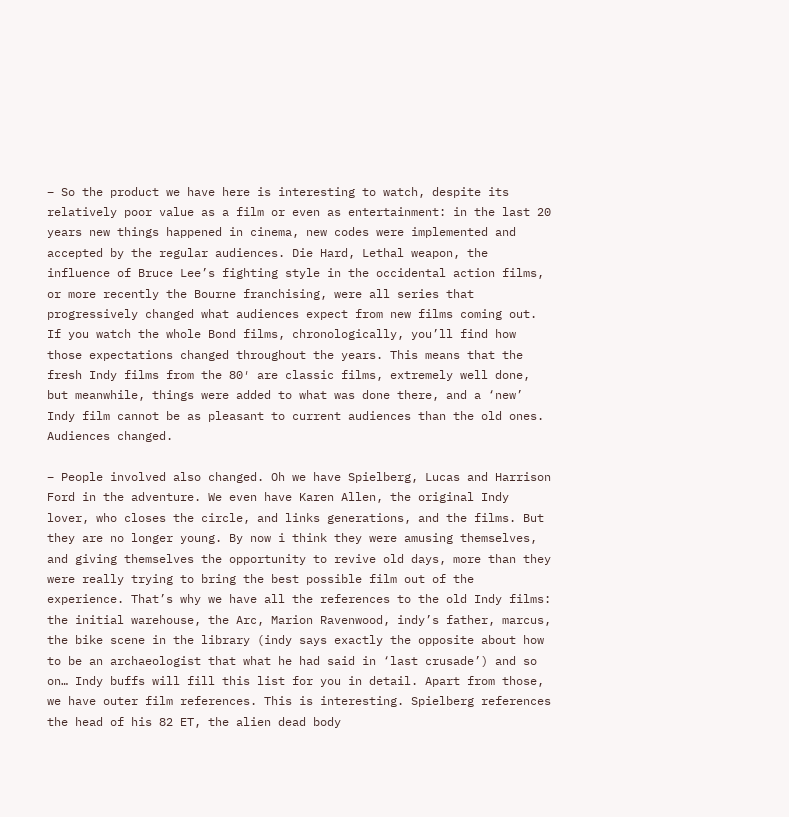– So the product we have here is interesting to watch, despite its relatively poor value as a film or even as entertainment: in the last 20 years new things happened in cinema, new codes were implemented and accepted by the regular audiences. Die Hard, Lethal weapon, the influence of Bruce Lee’s fighting style in the occidental action films, or more recently the Bourne franchising, were all series that progressively changed what audiences expect from new films coming out. If you watch the whole Bond films, chronologically, you’ll find how those expectations changed throughout the years. This means that the fresh Indy films from the 80′ are classic films, extremely well done, but meanwhile, things were added to what was done there, and a ‘new’ Indy film cannot be as pleasant to current audiences than the old ones. Audiences changed.

– People involved also changed. Oh we have Spielberg, Lucas and Harrison Ford in the adventure. We even have Karen Allen, the original Indy lover, who closes the circle, and links generations, and the films. But they are no longer young. By now i think they were amusing themselves, and giving themselves the opportunity to revive old days, more than they were really trying to bring the best possible film out of the experience. That’s why we have all the references to the old Indy films: the initial warehouse, the Arc, Marion Ravenwood, indy’s father, marcus, the bike scene in the library (indy says exactly the opposite about how to be an archaeologist that what he had said in ‘last crusade’) and so on… Indy buffs will fill this list for you in detail. Apart from those, we have outer film references. This is interesting. Spielberg references the head of his 82 ET, the alien dead body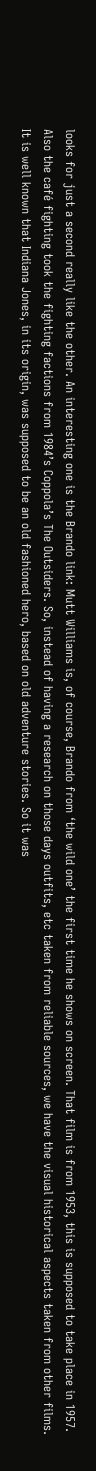looks for just a second really like the other. An interesting one is the Brando link: Mutt Williams is, of course, Brando from ‘the wild one’ the first time he shows on screen. That film is from 1953, this is supposed to take place in 1957. Also the café fighting took the fighting factions from 1984’s Coppola’s The Outsiders. So, instead of having a research on those days outfits, etc taken from reliable sources, we have the visual historical aspects taken from other films. It is well known that Indiana Jones, in its origin, was supposed to be an old fashioned hero, based on old adventure stories. So it was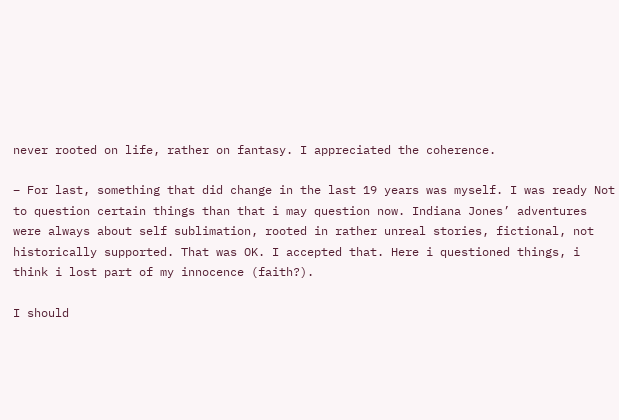never rooted on life, rather on fantasy. I appreciated the coherence.

– For last, something that did change in the last 19 years was myself. I was ready Not to question certain things than that i may question now. Indiana Jones’ adventures were always about self sublimation, rooted in rather unreal stories, fictional, not historically supported. That was OK. I accepted that. Here i questioned things, i think i lost part of my innocence (faith?).

I should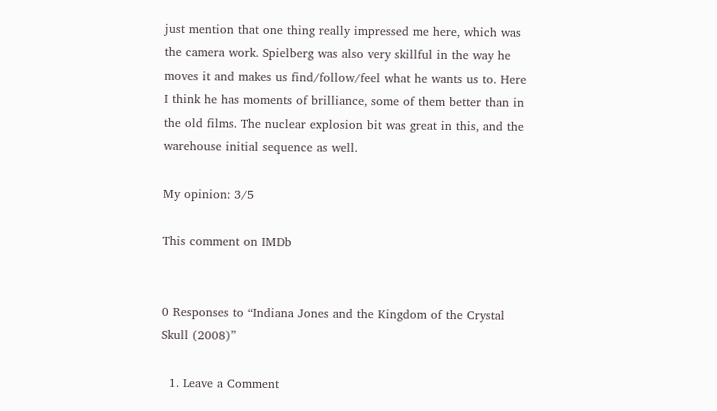just mention that one thing really impressed me here, which was the camera work. Spielberg was also very skillful in the way he moves it and makes us find/follow/feel what he wants us to. Here I think he has moments of brilliance, some of them better than in the old films. The nuclear explosion bit was great in this, and the warehouse initial sequence as well.

My opinion: 3/5

This comment on IMDb


0 Responses to “Indiana Jones and the Kingdom of the Crystal Skull (2008)”

  1. Leave a Comment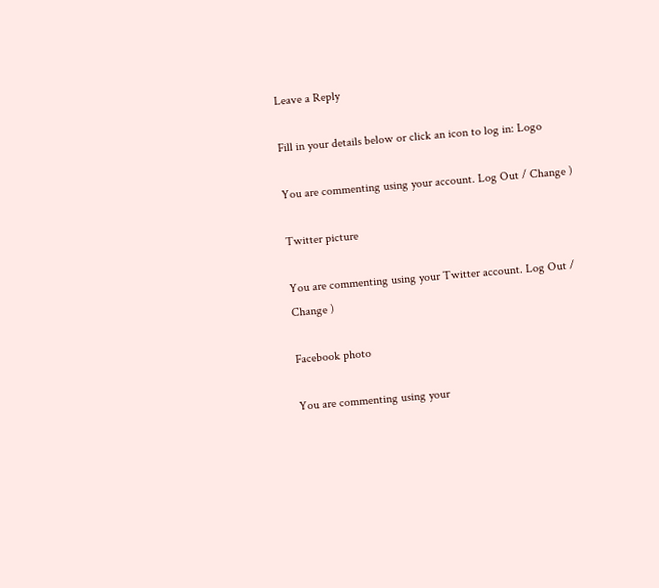Leave a Reply

Fill in your details below or click an icon to log in: Logo

You are commenting using your account. Log Out / Change )

Twitter picture

You are commenting using your Twitter account. Log Out / Change )

Facebook photo

You are commenting using your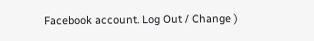Facebook account. Log Out / Change )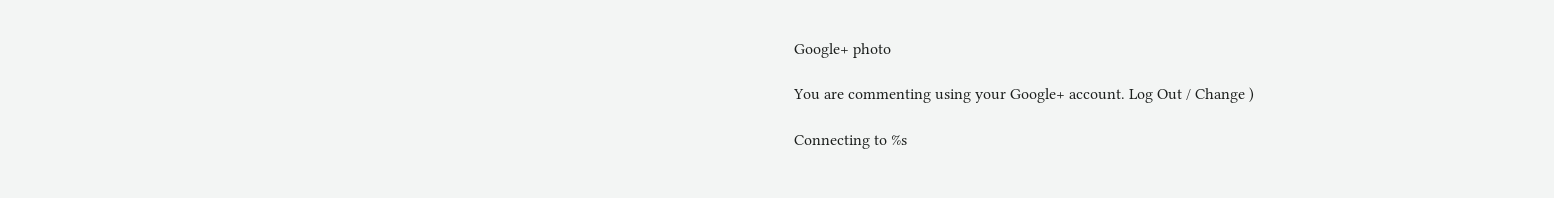Google+ photo

You are commenting using your Google+ account. Log Out / Change )

Connecting to %s